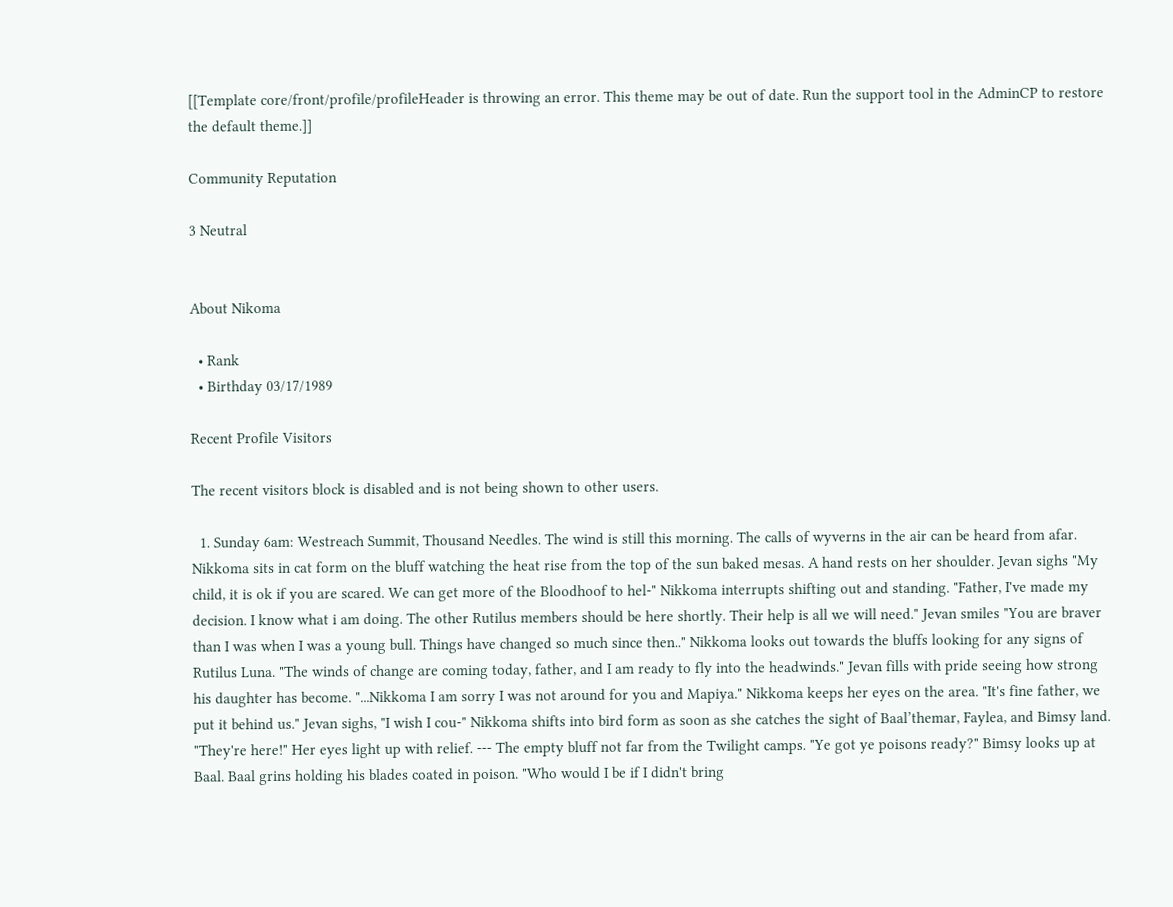[[Template core/front/profile/profileHeader is throwing an error. This theme may be out of date. Run the support tool in the AdminCP to restore the default theme.]]

Community Reputation

3 Neutral


About Nikoma

  • Rank
  • Birthday 03/17/1989

Recent Profile Visitors

The recent visitors block is disabled and is not being shown to other users.

  1. Sunday 6am: Westreach Summit, Thousand Needles. The wind is still this morning. The calls of wyverns in the air can be heard from afar. Nikkoma sits in cat form on the bluff watching the heat rise from the top of the sun baked mesas. A hand rests on her shoulder. Jevan sighs "My child, it is ok if you are scared. We can get more of the Bloodhoof to hel-" Nikkoma interrupts shifting out and standing. "Father, I've made my decision. I know what i am doing. The other Rutilus members should be here shortly. Their help is all we will need." Jevan smiles "You are braver than I was when I was a young bull. Things have changed so much since then.." Nikkoma looks out towards the bluffs looking for any signs of Rutilus Luna. "The winds of change are coming today, father, and I am ready to fly into the headwinds." Jevan fills with pride seeing how strong his daughter has become. "...Nikkoma I am sorry I was not around for you and Mapiya." Nikkoma keeps her eyes on the area. "It's fine father, we put it behind us." Jevan sighs, "I wish I cou-" Nikkoma shifts into bird form as soon as she catches the sight of Baal’themar, Faylea, and Bimsy land. "They're here!" Her eyes light up with relief. --- The empty bluff not far from the Twilight camps. "Ye got ye poisons ready?" Bimsy looks up at Baal. Baal grins holding his blades coated in poison. "Who would I be if I didn't bring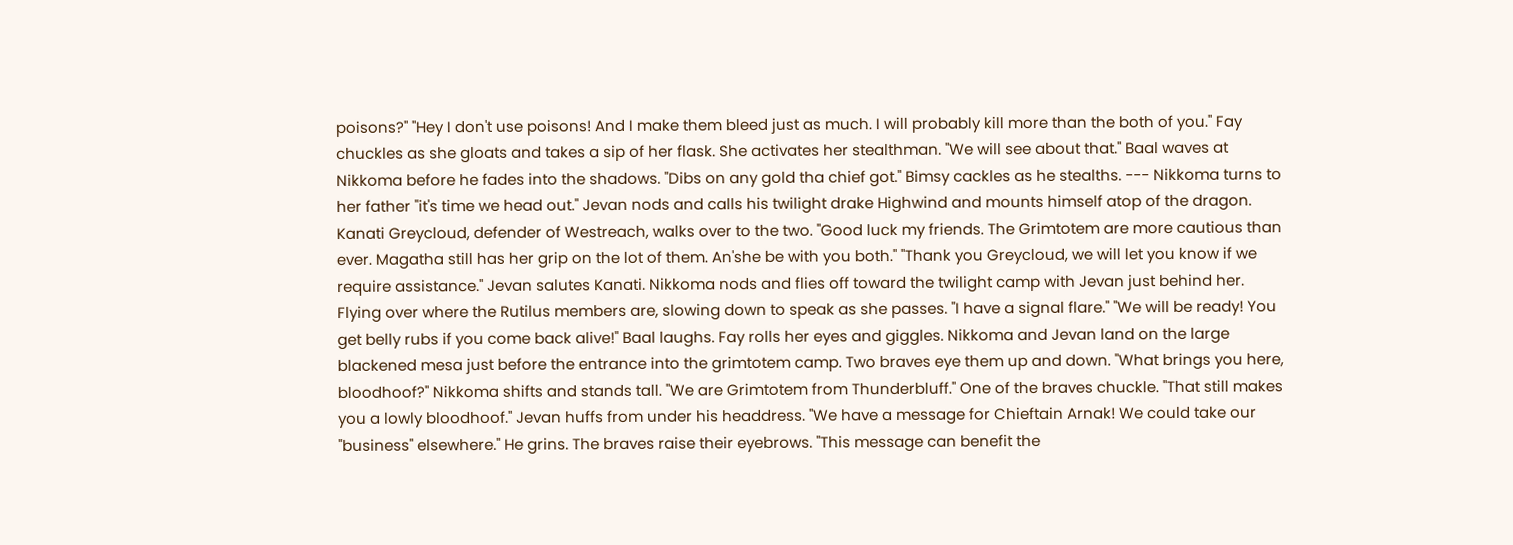poisons?" "Hey I don't use poisons! And I make them bleed just as much. I will probably kill more than the both of you." Fay chuckles as she gloats and takes a sip of her flask. She activates her stealthman. "We will see about that." Baal waves at Nikkoma before he fades into the shadows. "Dibs on any gold tha chief got." Bimsy cackles as he stealths. --- Nikkoma turns to her father "it's time we head out." Jevan nods and calls his twilight drake Highwind and mounts himself atop of the dragon. Kanati Greycloud, defender of Westreach, walks over to the two. "Good luck my friends. The Grimtotem are more cautious than ever. Magatha still has her grip on the lot of them. An'she be with you both." "Thank you Greycloud, we will let you know if we require assistance." Jevan salutes Kanati. Nikkoma nods and flies off toward the twilight camp with Jevan just behind her. Flying over where the Rutilus members are, slowing down to speak as she passes. "I have a signal flare." "We will be ready! You get belly rubs if you come back alive!" Baal laughs. Fay rolls her eyes and giggles. Nikkoma and Jevan land on the large blackened mesa just before the entrance into the grimtotem camp. Two braves eye them up and down. "What brings you here, bloodhoof?" Nikkoma shifts and stands tall. "We are Grimtotem from Thunderbluff." One of the braves chuckle. "That still makes you a lowly bloodhoof." Jevan huffs from under his headdress. "We have a message for Chieftain Arnak! We could take our "business" elsewhere." He grins. The braves raise their eyebrows. "This message can benefit the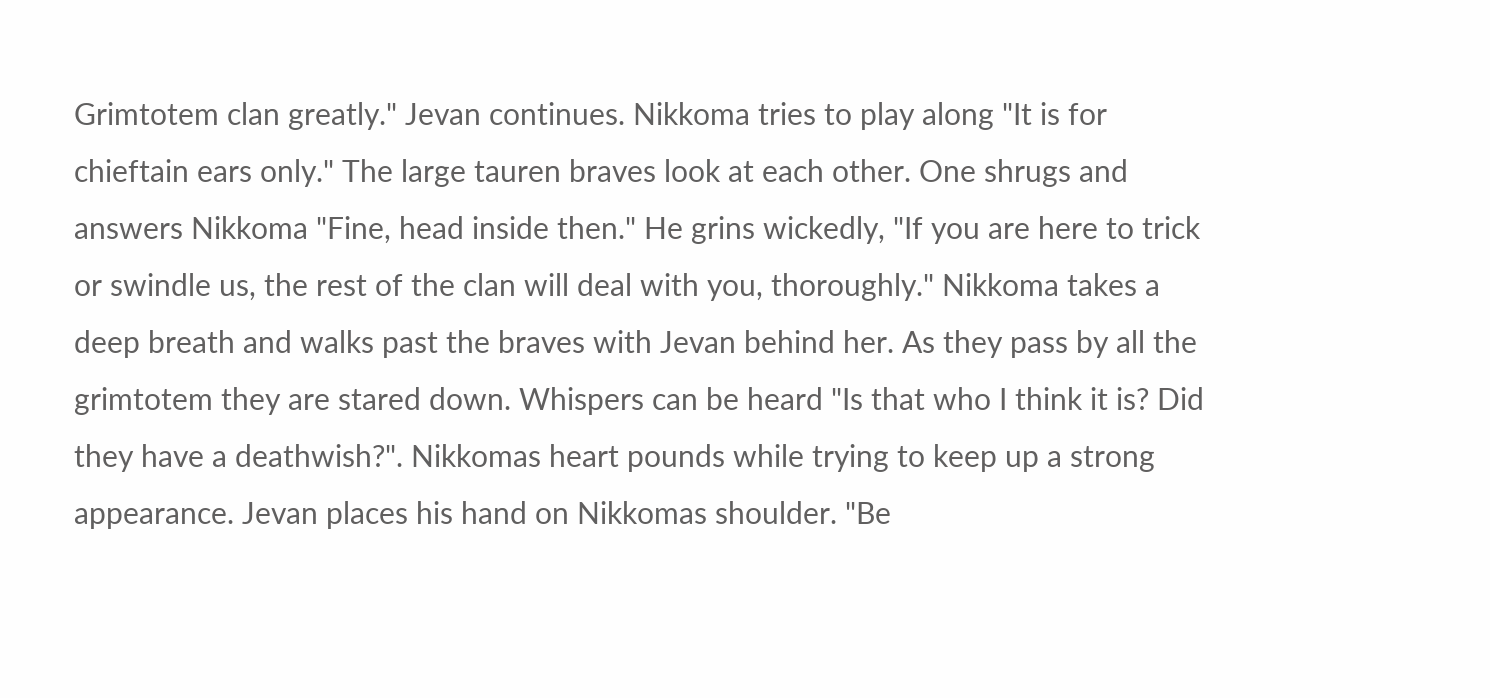Grimtotem clan greatly." Jevan continues. Nikkoma tries to play along "It is for chieftain ears only." The large tauren braves look at each other. One shrugs and answers Nikkoma "Fine, head inside then." He grins wickedly, "If you are here to trick or swindle us, the rest of the clan will deal with you, thoroughly." Nikkoma takes a deep breath and walks past the braves with Jevan behind her. As they pass by all the grimtotem they are stared down. Whispers can be heard "Is that who I think it is? Did they have a deathwish?". Nikkomas heart pounds while trying to keep up a strong appearance. Jevan places his hand on Nikkomas shoulder. "Be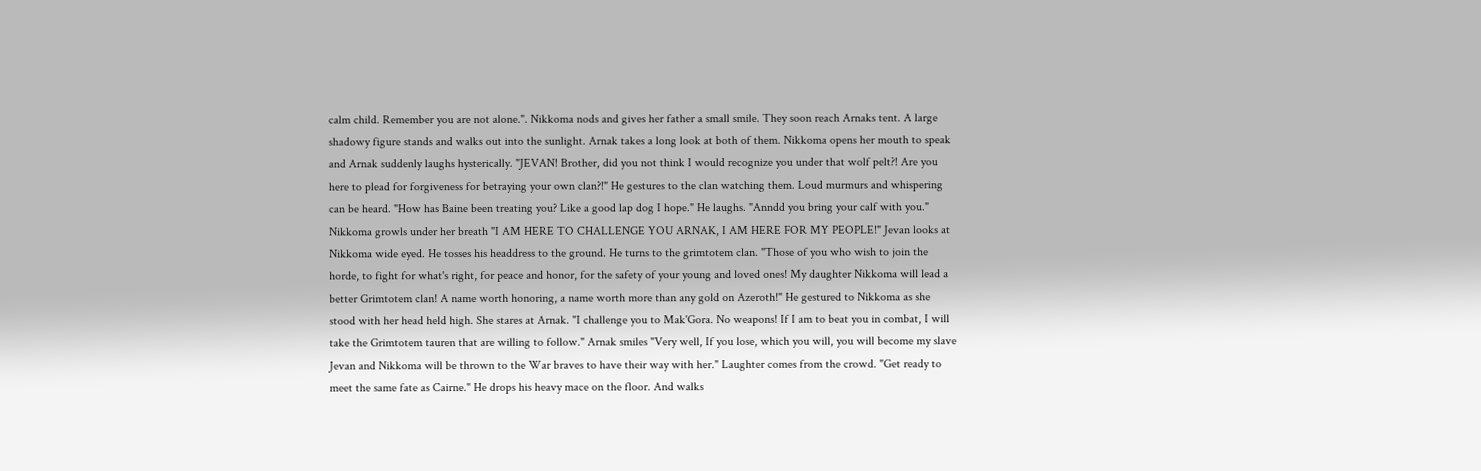calm child. Remember you are not alone.". Nikkoma nods and gives her father a small smile. They soon reach Arnaks tent. A large shadowy figure stands and walks out into the sunlight. Arnak takes a long look at both of them. Nikkoma opens her mouth to speak and Arnak suddenly laughs hysterically. "JEVAN! Brother, did you not think I would recognize you under that wolf pelt?! Are you here to plead for forgiveness for betraying your own clan?!" He gestures to the clan watching them. Loud murmurs and whispering can be heard. "How has Baine been treating you? Like a good lap dog I hope." He laughs. "Anndd you bring your calf with you." Nikkoma growls under her breath "I AM HERE TO CHALLENGE YOU ARNAK, I AM HERE FOR MY PEOPLE!" Jevan looks at Nikkoma wide eyed. He tosses his headdress to the ground. He turns to the grimtotem clan. "Those of you who wish to join the horde, to fight for what's right, for peace and honor, for the safety of your young and loved ones! My daughter Nikkoma will lead a better Grimtotem clan! A name worth honoring, a name worth more than any gold on Azeroth!" He gestured to Nikkoma as she stood with her head held high. She stares at Arnak. "I challenge you to Mak'Gora. No weapons! If I am to beat you in combat, I will take the Grimtotem tauren that are willing to follow." Arnak smiles "Very well, If you lose, which you will, you will become my slave Jevan and Nikkoma will be thrown to the War braves to have their way with her." Laughter comes from the crowd. "Get ready to meet the same fate as Cairne." He drops his heavy mace on the floor. And walks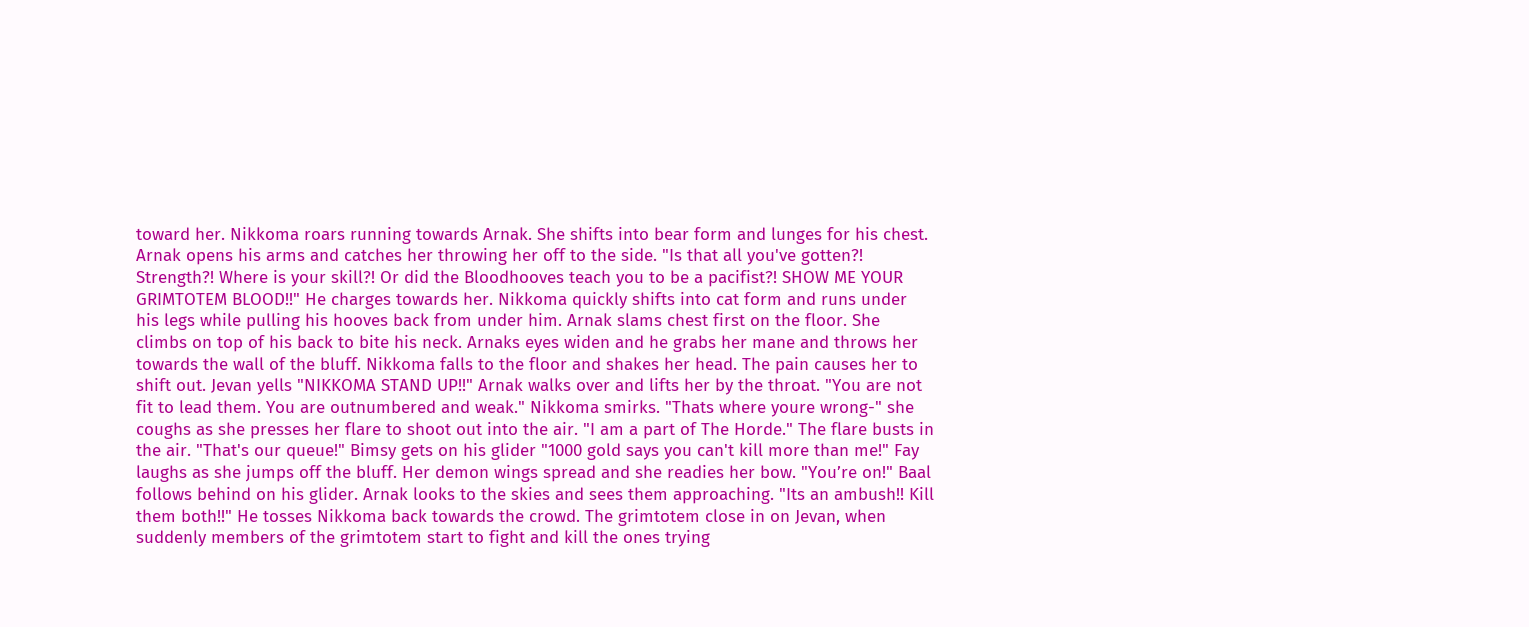toward her. Nikkoma roars running towards Arnak. She shifts into bear form and lunges for his chest. Arnak opens his arms and catches her throwing her off to the side. "Is that all you've gotten?! Strength?! Where is your skill?! Or did the Bloodhooves teach you to be a pacifist?! SHOW ME YOUR GRIMTOTEM BLOOD!!" He charges towards her. Nikkoma quickly shifts into cat form and runs under his legs while pulling his hooves back from under him. Arnak slams chest first on the floor. She climbs on top of his back to bite his neck. Arnaks eyes widen and he grabs her mane and throws her towards the wall of the bluff. Nikkoma falls to the floor and shakes her head. The pain causes her to shift out. Jevan yells "NIKKOMA STAND UP!!" Arnak walks over and lifts her by the throat. "You are not fit to lead them. You are outnumbered and weak." Nikkoma smirks. "Thats where youre wrong-" she coughs as she presses her flare to shoot out into the air. "I am a part of The Horde." The flare busts in the air. "That's our queue!" Bimsy gets on his glider "1000 gold says you can't kill more than me!" Fay laughs as she jumps off the bluff. Her demon wings spread and she readies her bow. "You’re on!" Baal follows behind on his glider. Arnak looks to the skies and sees them approaching. "Its an ambush!! Kill them both!!" He tosses Nikkoma back towards the crowd. The grimtotem close in on Jevan, when suddenly members of the grimtotem start to fight and kill the ones trying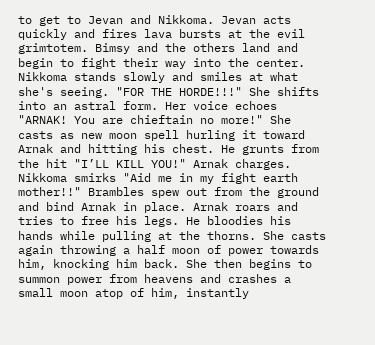to get to Jevan and Nikkoma. Jevan acts quickly and fires lava bursts at the evil grimtotem. Bimsy and the others land and begin to fight their way into the center. Nikkoma stands slowly and smiles at what she's seeing. "FOR THE HORDE!!!" She shifts into an astral form. Her voice echoes "ARNAK! You are chieftain no more!" She casts as new moon spell hurling it toward Arnak and hitting his chest. He grunts from the hit "I’LL KILL YOU!" Arnak charges. Nikkoma smirks "Aid me in my fight earth mother!!" Brambles spew out from the ground and bind Arnak in place. Arnak roars and tries to free his legs. He bloodies his hands while pulling at the thorns. She casts again throwing a half moon of power towards him, knocking him back. She then begins to summon power from heavens and crashes a small moon atop of him, instantly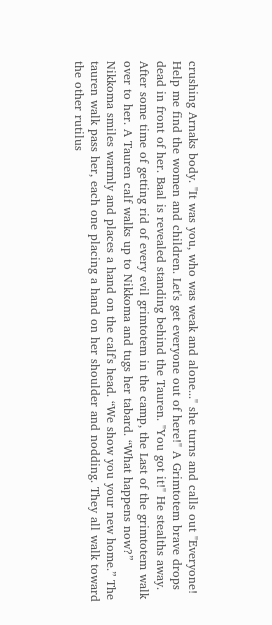crushing Arnaks body. "It was you, who was weak and alone..." she turns and calls out "Everyone! Help me find the women and children. Let's get everyone out of here!" A Grimtotem brave drops dead in front of her. Baal is revealed standing behind the Tauren. "You got it!" He stealths away. After some time of getting rid of every evil grimtotem in the camp, the Last of the grimtotem walk over to her. A Tauren calf walks up to Nikkoma and tugs her tabard. “What happens now?” Nikkoma smiles warmly and places a hand on the calf's head. “We show you your new home.” The tauren walk pass her, each one placing a hand on her shoulder and nodding. They all walk toward the other rutilus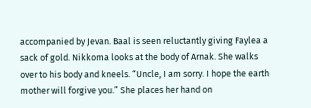accompanied by Jevan. Baal is seen reluctantly giving Faylea a sack of gold. Nikkoma looks at the body of Arnak. She walks over to his body and kneels. “Uncle, I am sorry. I hope the earth mother will forgive you.” She places her hand on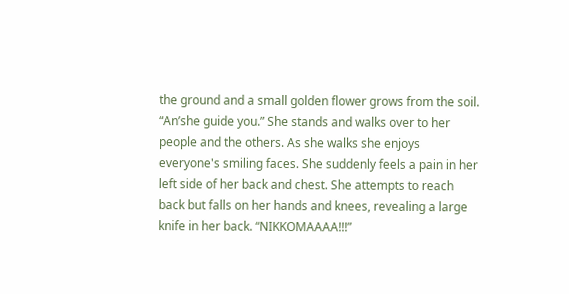the ground and a small golden flower grows from the soil. “An’she guide you.” She stands and walks over to her people and the others. As she walks she enjoys everyone's smiling faces. She suddenly feels a pain in her left side of her back and chest. She attempts to reach back but falls on her hands and knees, revealing a large knife in her back. “NIKKOMAAAA!!!”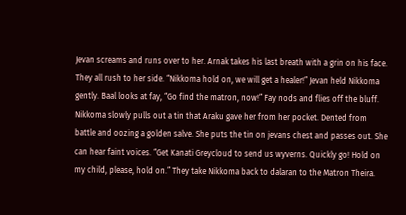Jevan screams and runs over to her. Arnak takes his last breath with a grin on his face. They all rush to her side. “Nikkoma hold on, we will get a healer!” Jevan held Nikkoma gently. Baal looks at fay, “Go find the matron, now!” Fay nods and flies off the bluff. Nikkoma slowly pulls out a tin that Araku gave her from her pocket. Dented from battle and oozing a golden salve. She puts the tin on jevans chest and passes out. She can hear faint voices. “Get Kanati Greycloud to send us wyverns. Quickly go! Hold on my child, please, hold on.” They take Nikkoma back to dalaran to the Matron Theira.